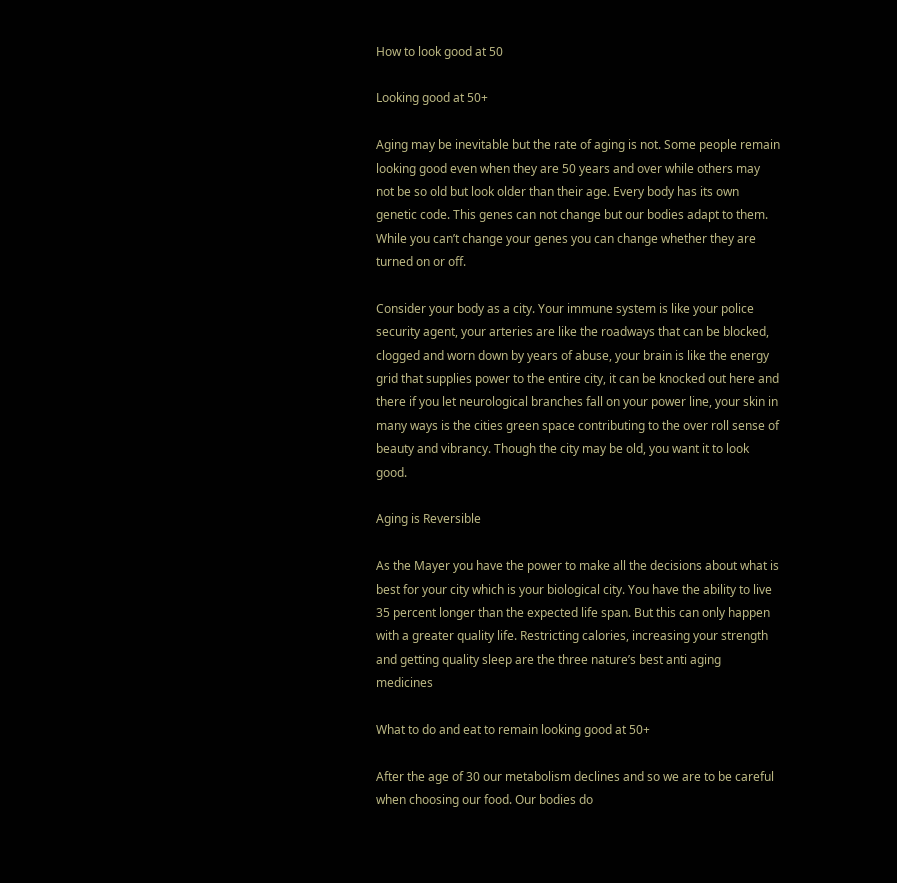How to look good at 50

Looking good at 50+

Aging may be inevitable but the rate of aging is not. Some people remain looking good even when they are 50 years and over while others may not be so old but look older than their age. Every body has its own genetic code. This genes can not change but our bodies adapt to them. While you can’t change your genes you can change whether they are turned on or off.

Consider your body as a city. Your immune system is like your police security agent, your arteries are like the roadways that can be blocked, clogged and worn down by years of abuse, your brain is like the energy grid that supplies power to the entire city, it can be knocked out here and there if you let neurological branches fall on your power line, your skin in many ways is the cities green space contributing to the over roll sense of beauty and vibrancy. Though the city may be old, you want it to look good.

Aging is Reversible

As the Mayer you have the power to make all the decisions about what is best for your city which is your biological city. You have the ability to live 35 percent longer than the expected life span. But this can only happen with a greater quality life. Restricting calories, increasing your strength and getting quality sleep are the three nature’s best anti aging medicines

What to do and eat to remain looking good at 50+

After the age of 30 our metabolism declines and so we are to be careful when choosing our food. Our bodies do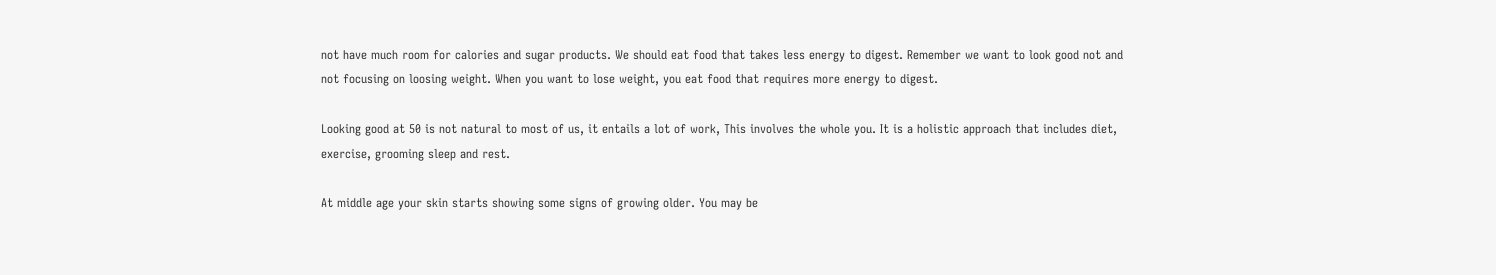not have much room for calories and sugar products. We should eat food that takes less energy to digest. Remember we want to look good not and not focusing on loosing weight. When you want to lose weight, you eat food that requires more energy to digest.

Looking good at 50 is not natural to most of us, it entails a lot of work, This involves the whole you. It is a holistic approach that includes diet, exercise, grooming sleep and rest.

At middle age your skin starts showing some signs of growing older. You may be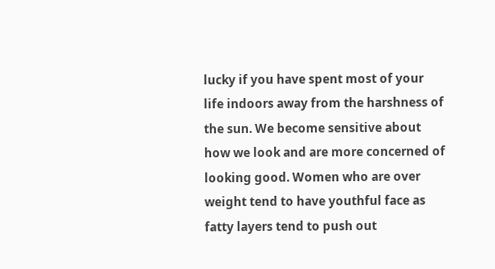lucky if you have spent most of your life indoors away from the harshness of the sun. We become sensitive about how we look and are more concerned of looking good. Women who are over weight tend to have youthful face as fatty layers tend to push out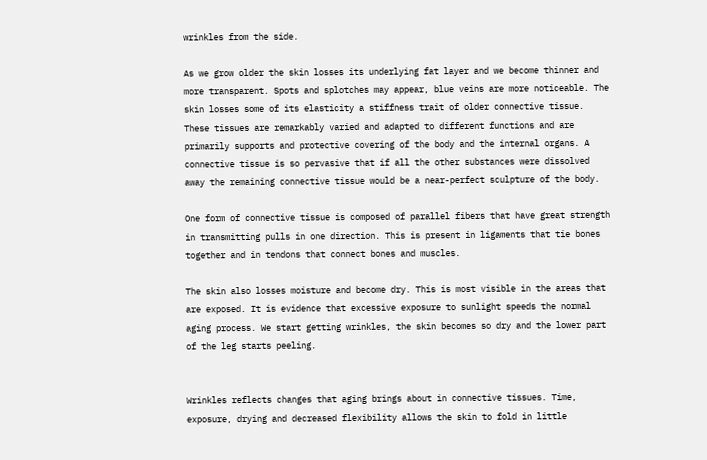wrinkles from the side.

As we grow older the skin losses its underlying fat layer and we become thinner and more transparent. Spots and splotches may appear, blue veins are more noticeable. The skin losses some of its elasticity a stiffness trait of older connective tissue. These tissues are remarkably varied and adapted to different functions and are primarily supports and protective covering of the body and the internal organs. A connective tissue is so pervasive that if all the other substances were dissolved away the remaining connective tissue would be a near-perfect sculpture of the body.

One form of connective tissue is composed of parallel fibers that have great strength in transmitting pulls in one direction. This is present in ligaments that tie bones together and in tendons that connect bones and muscles.

The skin also losses moisture and become dry. This is most visible in the areas that are exposed. It is evidence that excessive exposure to sunlight speeds the normal aging process. We start getting wrinkles, the skin becomes so dry and the lower part of the leg starts peeling.


Wrinkles reflects changes that aging brings about in connective tissues. Time, exposure, drying and decreased flexibility allows the skin to fold in little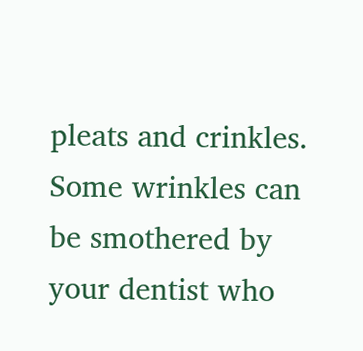pleats and crinkles. Some wrinkles can be smothered by your dentist who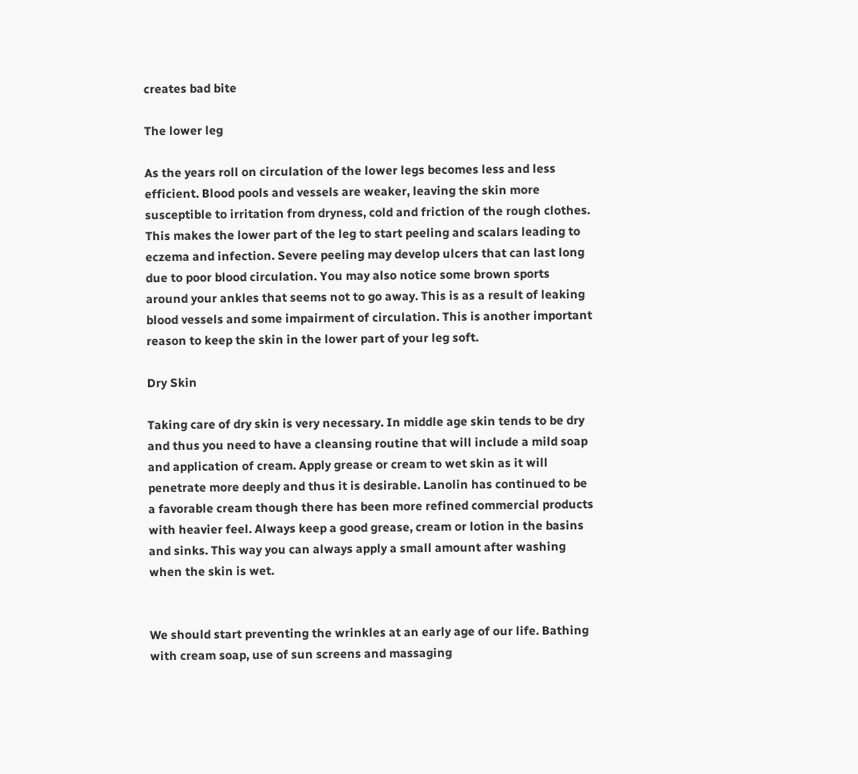creates bad bite

The lower leg

As the years roll on circulation of the lower legs becomes less and less efficient. Blood pools and vessels are weaker, leaving the skin more susceptible to irritation from dryness, cold and friction of the rough clothes. This makes the lower part of the leg to start peeling and scalars leading to eczema and infection. Severe peeling may develop ulcers that can last long due to poor blood circulation. You may also notice some brown sports around your ankles that seems not to go away. This is as a result of leaking blood vessels and some impairment of circulation. This is another important reason to keep the skin in the lower part of your leg soft.

Dry Skin

Taking care of dry skin is very necessary. In middle age skin tends to be dry and thus you need to have a cleansing routine that will include a mild soap and application of cream. Apply grease or cream to wet skin as it will penetrate more deeply and thus it is desirable. Lanolin has continued to be a favorable cream though there has been more refined commercial products with heavier feel. Always keep a good grease, cream or lotion in the basins and sinks. This way you can always apply a small amount after washing when the skin is wet.


We should start preventing the wrinkles at an early age of our life. Bathing with cream soap, use of sun screens and massaging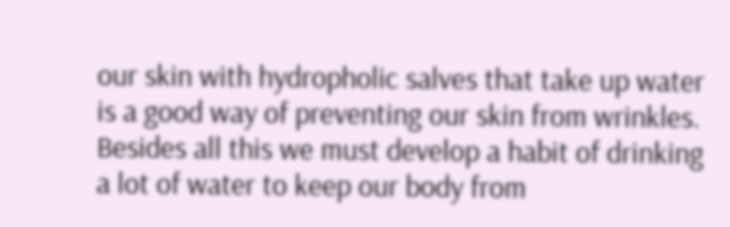our skin with hydropholic salves that take up water is a good way of preventing our skin from wrinkles. Besides all this we must develop a habit of drinking a lot of water to keep our body from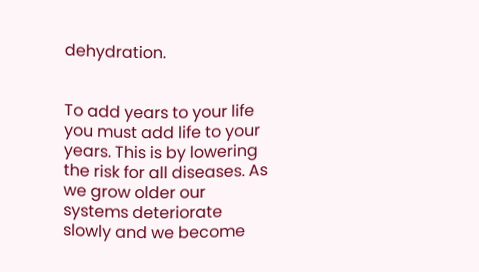dehydration.


To add years to your life you must add life to your years. This is by lowering the risk for all diseases. As we grow older our systems deteriorate slowly and we become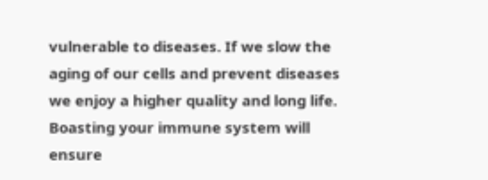vulnerable to diseases. If we slow the aging of our cells and prevent diseases we enjoy a higher quality and long life. Boasting your immune system will ensure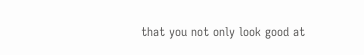that you not only look good at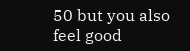50 but you also feel good